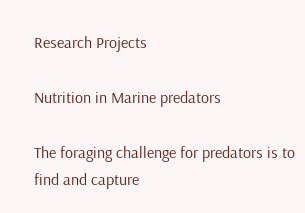Research Projects

Nutrition in Marine predators

The foraging challenge for predators is to find and capture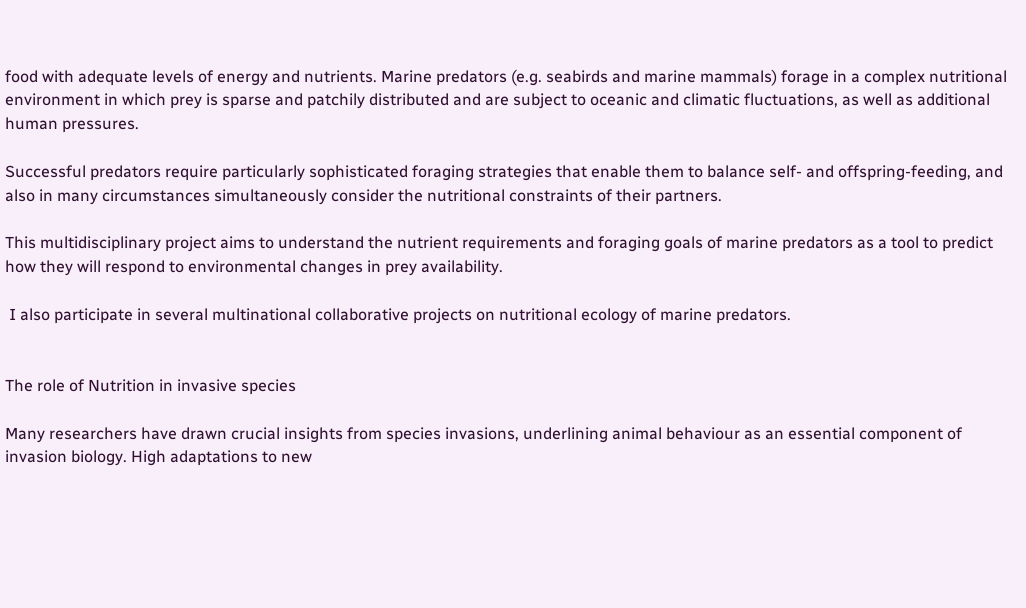food with adequate levels of energy and nutrients. Marine predators (e.g. seabirds and marine mammals) forage in a complex nutritional environment in which prey is sparse and patchily distributed and are subject to oceanic and climatic fluctuations, as well as additional human pressures.

Successful predators require particularly sophisticated foraging strategies that enable them to balance self- and offspring-feeding, and also in many circumstances simultaneously consider the nutritional constraints of their partners.

This multidisciplinary project aims to understand the nutrient requirements and foraging goals of marine predators as a tool to predict how they will respond to environmental changes in prey availability.

 I also participate in several multinational collaborative projects on nutritional ecology of marine predators.


The role of Nutrition in invasive species

Many researchers have drawn crucial insights from species invasions, underlining animal behaviour as an essential component of invasion biology. High adaptations to new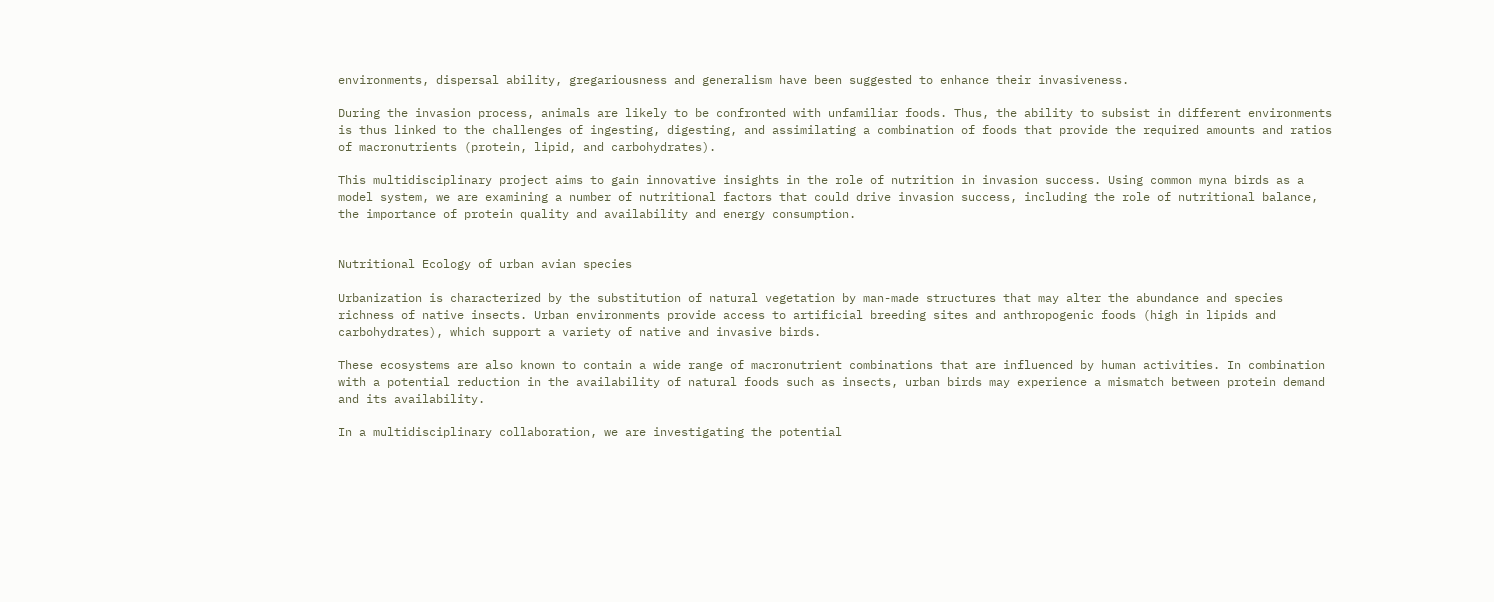environments, dispersal ability, gregariousness and generalism have been suggested to enhance their invasiveness.

During the invasion process, animals are likely to be confronted with unfamiliar foods. Thus, the ability to subsist in different environments is thus linked to the challenges of ingesting, digesting, and assimilating a combination of foods that provide the required amounts and ratios of macronutrients (protein, lipid, and carbohydrates).

This multidisciplinary project aims to gain innovative insights in the role of nutrition in invasion success. Using common myna birds as a model system, we are examining a number of nutritional factors that could drive invasion success, including the role of nutritional balance, the importance of protein quality and availability and energy consumption.


Nutritional Ecology of urban avian species

Urbanization is characterized by the substitution of natural vegetation by man-made structures that may alter the abundance and species richness of native insects. Urban environments provide access to artificial breeding sites and anthropogenic foods (high in lipids and carbohydrates), which support a variety of native and invasive birds.

These ecosystems are also known to contain a wide range of macronutrient combinations that are influenced by human activities. In combination with a potential reduction in the availability of natural foods such as insects, urban birds may experience a mismatch between protein demand and its availability.

In a multidisciplinary collaboration, we are investigating the potential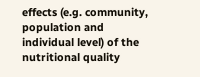effects (e.g. community, population and individual level) of the nutritional quality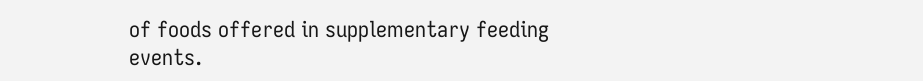of foods offered in supplementary feeding events.